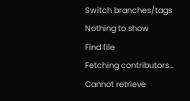Switch branches/tags
Nothing to show
Find file
Fetching contributors…
Cannot retrieve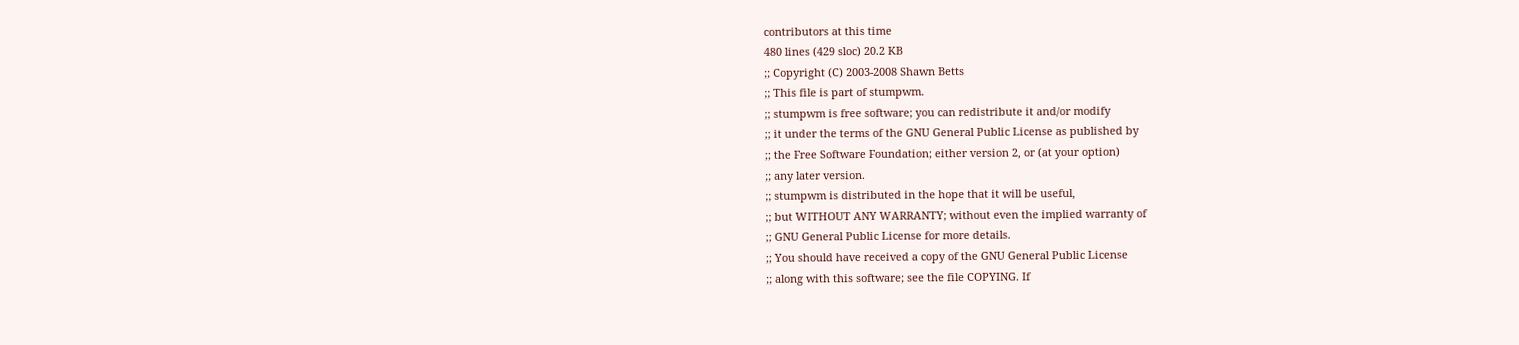contributors at this time
480 lines (429 sloc) 20.2 KB
;; Copyright (C) 2003-2008 Shawn Betts
;; This file is part of stumpwm.
;; stumpwm is free software; you can redistribute it and/or modify
;; it under the terms of the GNU General Public License as published by
;; the Free Software Foundation; either version 2, or (at your option)
;; any later version.
;; stumpwm is distributed in the hope that it will be useful,
;; but WITHOUT ANY WARRANTY; without even the implied warranty of
;; GNU General Public License for more details.
;; You should have received a copy of the GNU General Public License
;; along with this software; see the file COPYING. If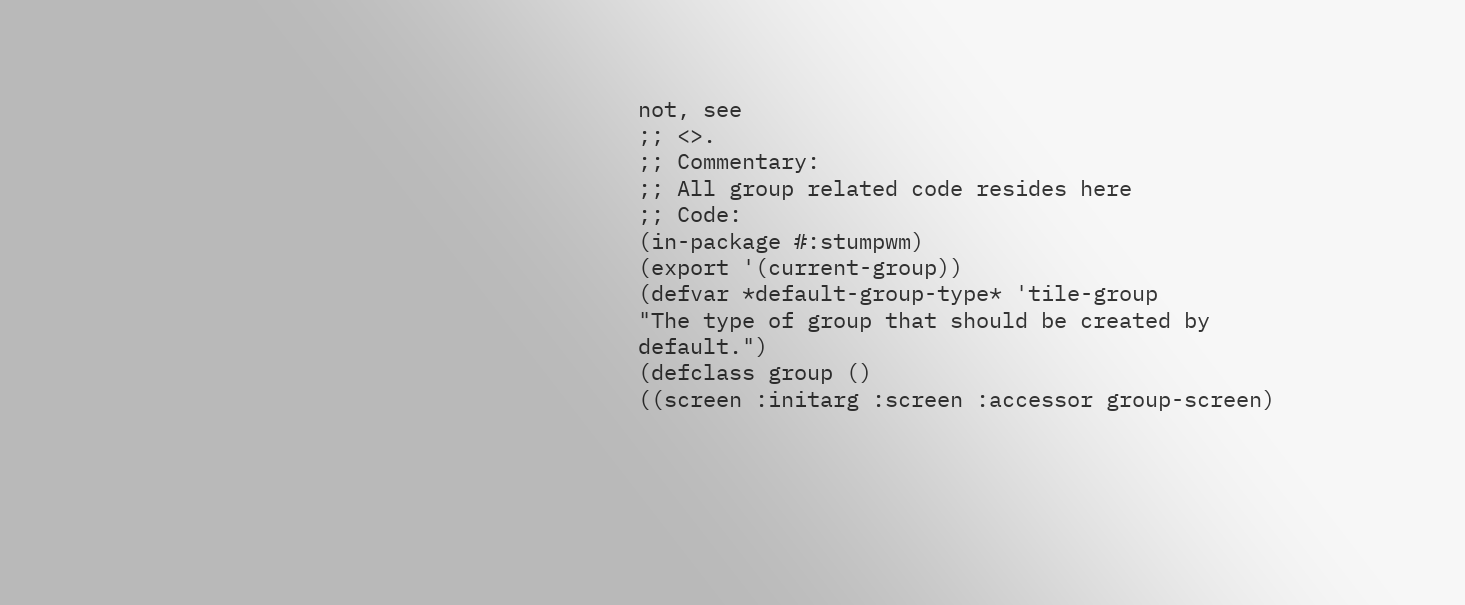not, see
;; <>.
;; Commentary:
;; All group related code resides here
;; Code:
(in-package #:stumpwm)
(export '(current-group))
(defvar *default-group-type* 'tile-group
"The type of group that should be created by default.")
(defclass group ()
((screen :initarg :screen :accessor group-screen)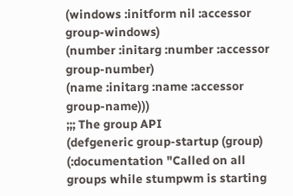(windows :initform nil :accessor group-windows)
(number :initarg :number :accessor group-number)
(name :initarg :name :accessor group-name)))
;;; The group API
(defgeneric group-startup (group)
(:documentation "Called on all groups while stumpwm is starting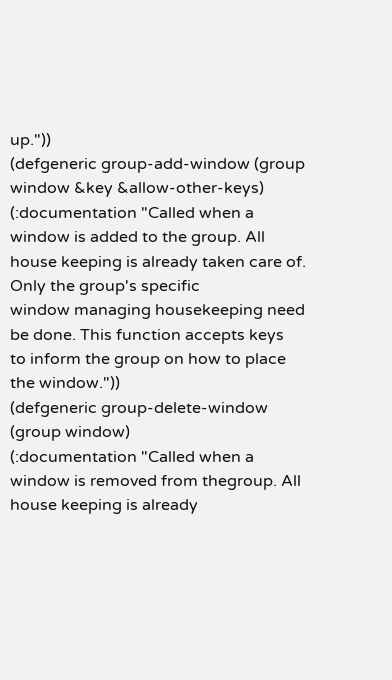up."))
(defgeneric group-add-window (group window &key &allow-other-keys)
(:documentation "Called when a window is added to the group. All
house keeping is already taken care of. Only the group's specific
window managing housekeeping need be done. This function accepts keys
to inform the group on how to place the window."))
(defgeneric group-delete-window (group window)
(:documentation "Called when a window is removed from thegroup. All
house keeping is already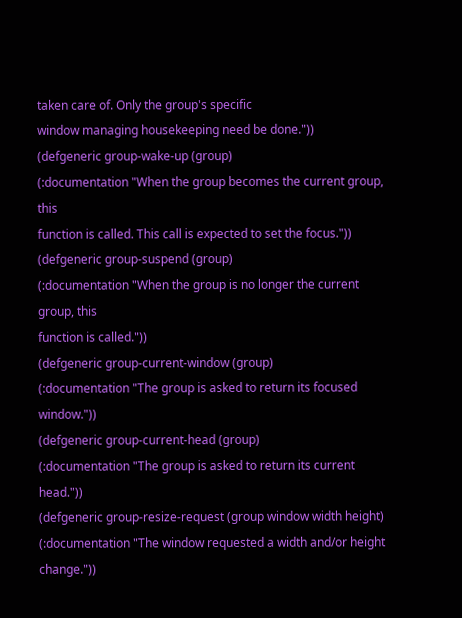taken care of. Only the group's specific
window managing housekeeping need be done."))
(defgeneric group-wake-up (group)
(:documentation "When the group becomes the current group, this
function is called. This call is expected to set the focus."))
(defgeneric group-suspend (group)
(:documentation "When the group is no longer the current group, this
function is called."))
(defgeneric group-current-window (group)
(:documentation "The group is asked to return its focused window."))
(defgeneric group-current-head (group)
(:documentation "The group is asked to return its current head."))
(defgeneric group-resize-request (group window width height)
(:documentation "The window requested a width and/or height change."))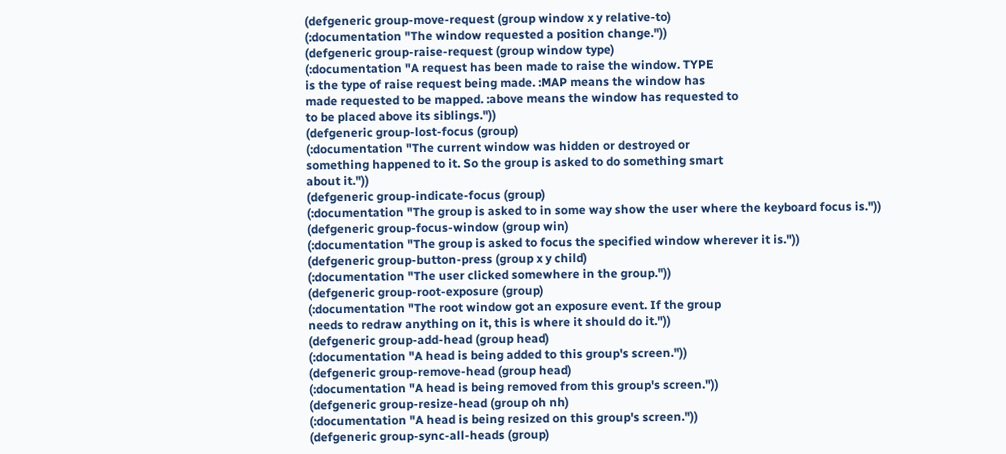(defgeneric group-move-request (group window x y relative-to)
(:documentation "The window requested a position change."))
(defgeneric group-raise-request (group window type)
(:documentation "A request has been made to raise the window. TYPE
is the type of raise request being made. :MAP means the window has
made requested to be mapped. :above means the window has requested to
to be placed above its siblings."))
(defgeneric group-lost-focus (group)
(:documentation "The current window was hidden or destroyed or
something happened to it. So the group is asked to do something smart
about it."))
(defgeneric group-indicate-focus (group)
(:documentation "The group is asked to in some way show the user where the keyboard focus is."))
(defgeneric group-focus-window (group win)
(:documentation "The group is asked to focus the specified window wherever it is."))
(defgeneric group-button-press (group x y child)
(:documentation "The user clicked somewhere in the group."))
(defgeneric group-root-exposure (group)
(:documentation "The root window got an exposure event. If the group
needs to redraw anything on it, this is where it should do it."))
(defgeneric group-add-head (group head)
(:documentation "A head is being added to this group's screen."))
(defgeneric group-remove-head (group head)
(:documentation "A head is being removed from this group's screen."))
(defgeneric group-resize-head (group oh nh)
(:documentation "A head is being resized on this group's screen."))
(defgeneric group-sync-all-heads (group)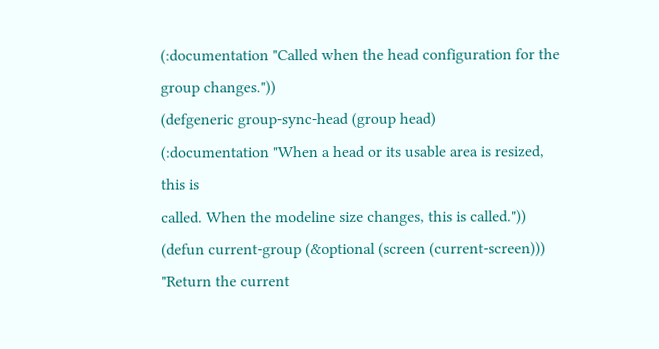(:documentation "Called when the head configuration for the group changes."))
(defgeneric group-sync-head (group head)
(:documentation "When a head or its usable area is resized, this is
called. When the modeline size changes, this is called."))
(defun current-group (&optional (screen (current-screen)))
"Return the current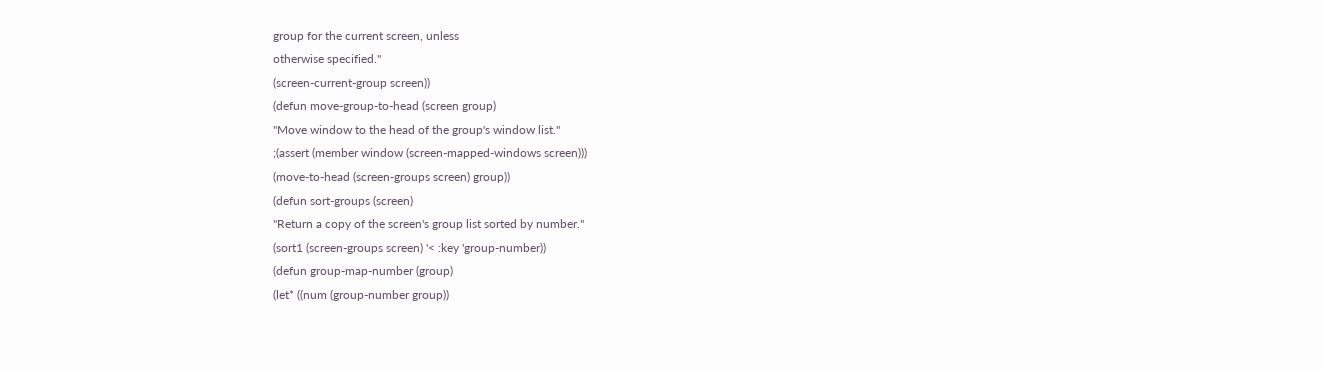group for the current screen, unless
otherwise specified."
(screen-current-group screen))
(defun move-group-to-head (screen group)
"Move window to the head of the group's window list."
;(assert (member window (screen-mapped-windows screen)))
(move-to-head (screen-groups screen) group))
(defun sort-groups (screen)
"Return a copy of the screen's group list sorted by number."
(sort1 (screen-groups screen) '< :key 'group-number))
(defun group-map-number (group)
(let* ((num (group-number group))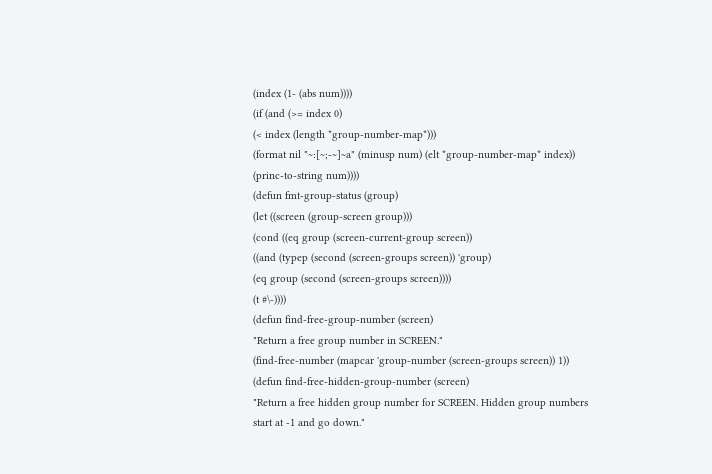(index (1- (abs num))))
(if (and (>= index 0)
(< index (length *group-number-map*)))
(format nil "~:[~;-~]~a" (minusp num) (elt *group-number-map* index))
(princ-to-string num))))
(defun fmt-group-status (group)
(let ((screen (group-screen group)))
(cond ((eq group (screen-current-group screen))
((and (typep (second (screen-groups screen)) 'group)
(eq group (second (screen-groups screen))))
(t #\-))))
(defun find-free-group-number (screen)
"Return a free group number in SCREEN."
(find-free-number (mapcar 'group-number (screen-groups screen)) 1))
(defun find-free-hidden-group-number (screen)
"Return a free hidden group number for SCREEN. Hidden group numbers
start at -1 and go down."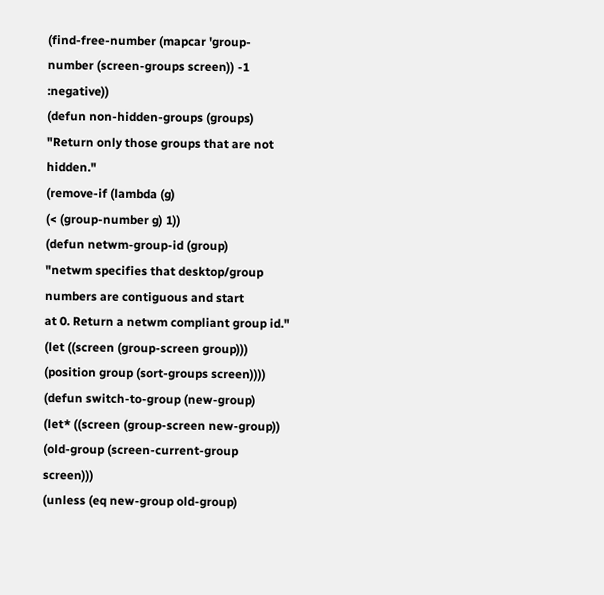(find-free-number (mapcar 'group-number (screen-groups screen)) -1 :negative))
(defun non-hidden-groups (groups)
"Return only those groups that are not hidden."
(remove-if (lambda (g)
(< (group-number g) 1))
(defun netwm-group-id (group)
"netwm specifies that desktop/group numbers are contiguous and start
at 0. Return a netwm compliant group id."
(let ((screen (group-screen group)))
(position group (sort-groups screen))))
(defun switch-to-group (new-group)
(let* ((screen (group-screen new-group))
(old-group (screen-current-group screen)))
(unless (eq new-group old-group)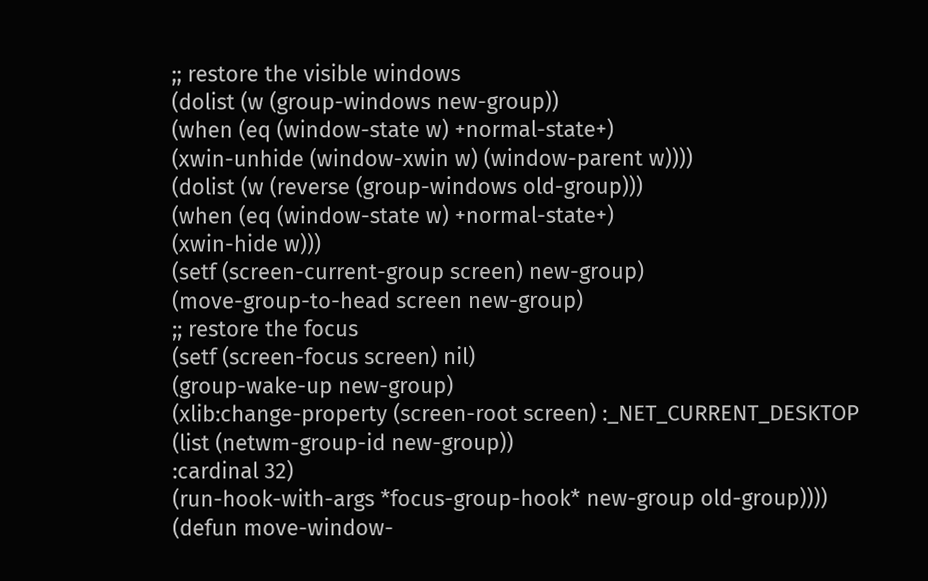;; restore the visible windows
(dolist (w (group-windows new-group))
(when (eq (window-state w) +normal-state+)
(xwin-unhide (window-xwin w) (window-parent w))))
(dolist (w (reverse (group-windows old-group)))
(when (eq (window-state w) +normal-state+)
(xwin-hide w)))
(setf (screen-current-group screen) new-group)
(move-group-to-head screen new-group)
;; restore the focus
(setf (screen-focus screen) nil)
(group-wake-up new-group)
(xlib:change-property (screen-root screen) :_NET_CURRENT_DESKTOP
(list (netwm-group-id new-group))
:cardinal 32)
(run-hook-with-args *focus-group-hook* new-group old-group))))
(defun move-window-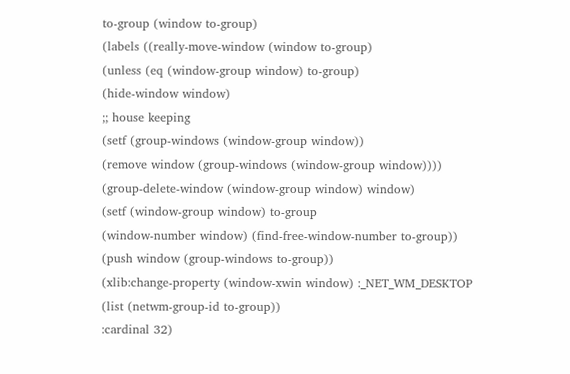to-group (window to-group)
(labels ((really-move-window (window to-group)
(unless (eq (window-group window) to-group)
(hide-window window)
;; house keeping
(setf (group-windows (window-group window))
(remove window (group-windows (window-group window))))
(group-delete-window (window-group window) window)
(setf (window-group window) to-group
(window-number window) (find-free-window-number to-group))
(push window (group-windows to-group))
(xlib:change-property (window-xwin window) :_NET_WM_DESKTOP
(list (netwm-group-id to-group))
:cardinal 32)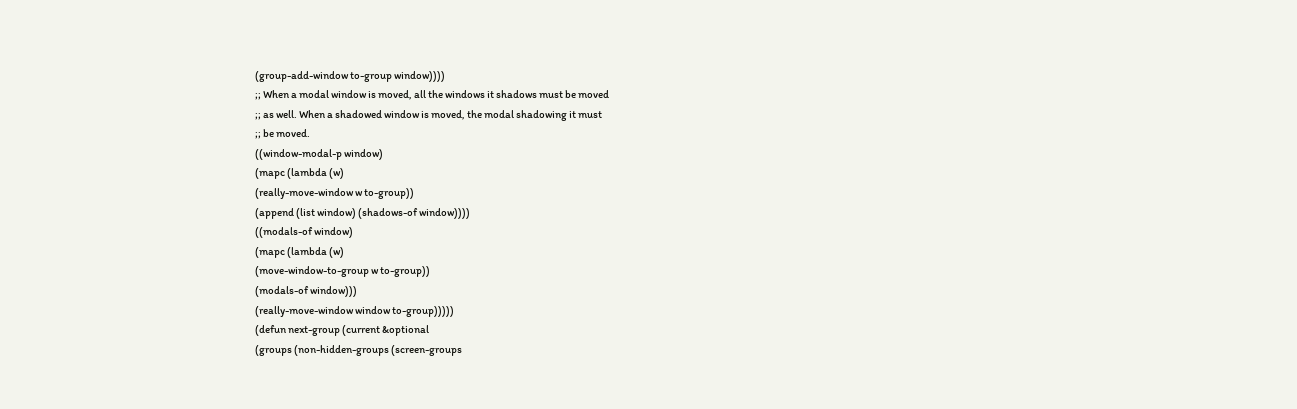(group-add-window to-group window))))
;; When a modal window is moved, all the windows it shadows must be moved
;; as well. When a shadowed window is moved, the modal shadowing it must
;; be moved.
((window-modal-p window)
(mapc (lambda (w)
(really-move-window w to-group))
(append (list window) (shadows-of window))))
((modals-of window)
(mapc (lambda (w)
(move-window-to-group w to-group))
(modals-of window)))
(really-move-window window to-group)))))
(defun next-group (current &optional
(groups (non-hidden-groups (screen-groups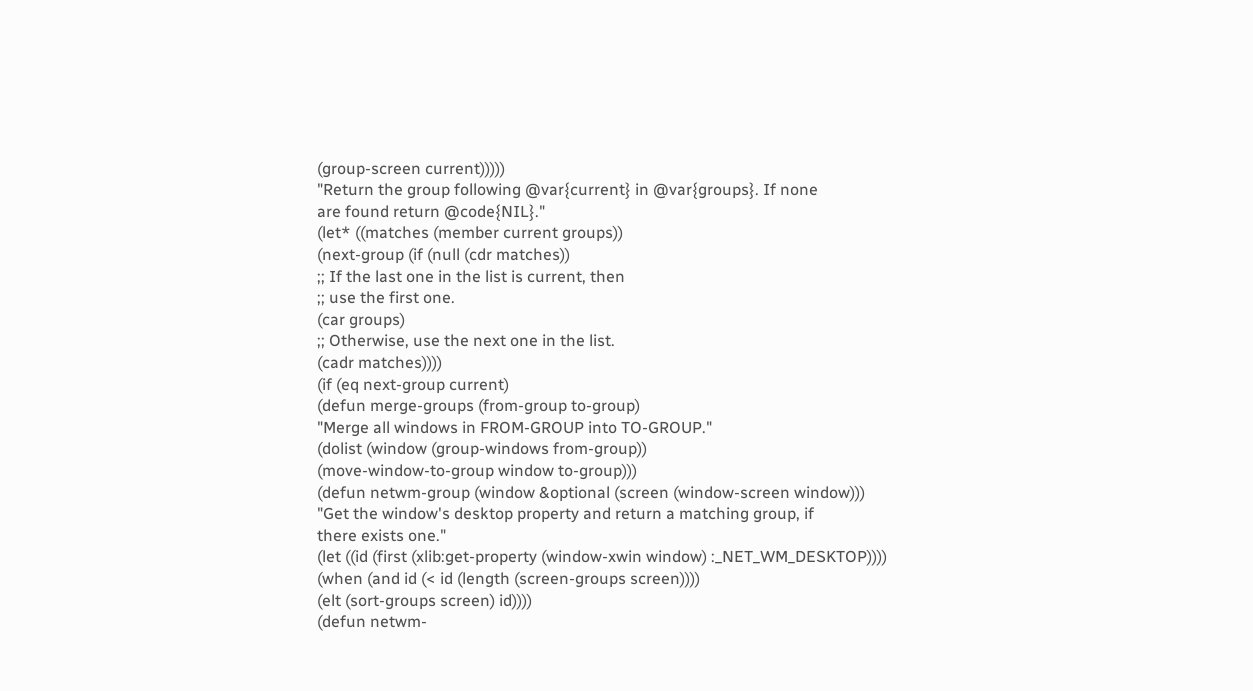(group-screen current)))))
"Return the group following @var{current} in @var{groups}. If none
are found return @code{NIL}."
(let* ((matches (member current groups))
(next-group (if (null (cdr matches))
;; If the last one in the list is current, then
;; use the first one.
(car groups)
;; Otherwise, use the next one in the list.
(cadr matches))))
(if (eq next-group current)
(defun merge-groups (from-group to-group)
"Merge all windows in FROM-GROUP into TO-GROUP."
(dolist (window (group-windows from-group))
(move-window-to-group window to-group)))
(defun netwm-group (window &optional (screen (window-screen window)))
"Get the window's desktop property and return a matching group, if
there exists one."
(let ((id (first (xlib:get-property (window-xwin window) :_NET_WM_DESKTOP))))
(when (and id (< id (length (screen-groups screen))))
(elt (sort-groups screen) id))))
(defun netwm-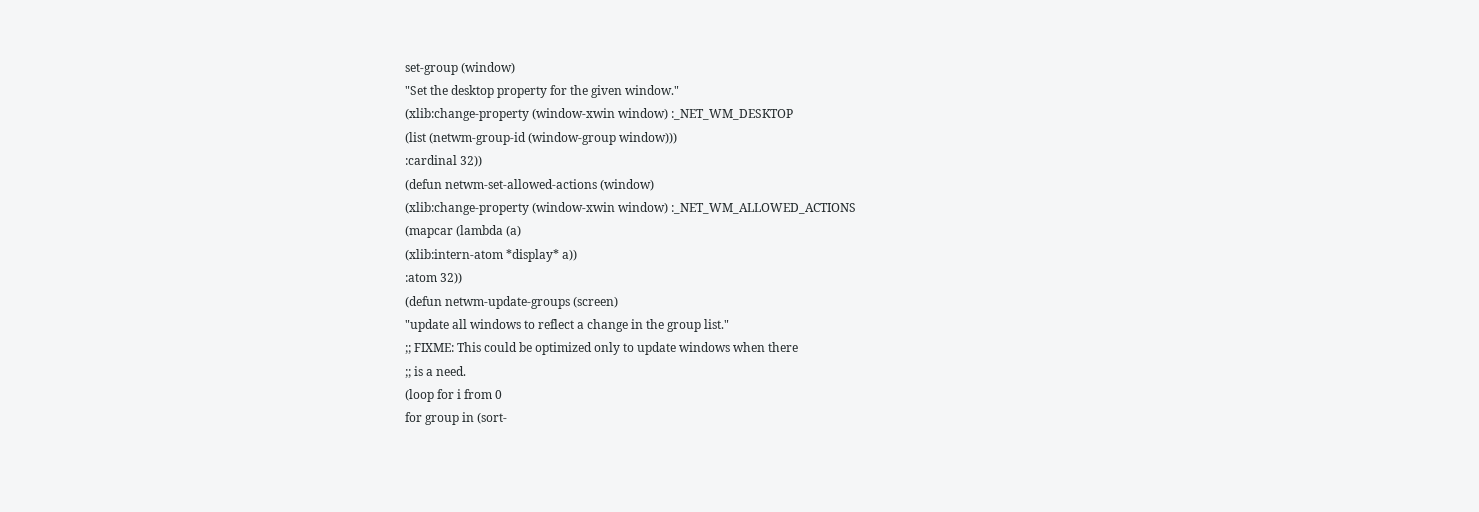set-group (window)
"Set the desktop property for the given window."
(xlib:change-property (window-xwin window) :_NET_WM_DESKTOP
(list (netwm-group-id (window-group window)))
:cardinal 32))
(defun netwm-set-allowed-actions (window)
(xlib:change-property (window-xwin window) :_NET_WM_ALLOWED_ACTIONS
(mapcar (lambda (a)
(xlib:intern-atom *display* a))
:atom 32))
(defun netwm-update-groups (screen)
"update all windows to reflect a change in the group list."
;; FIXME: This could be optimized only to update windows when there
;; is a need.
(loop for i from 0
for group in (sort-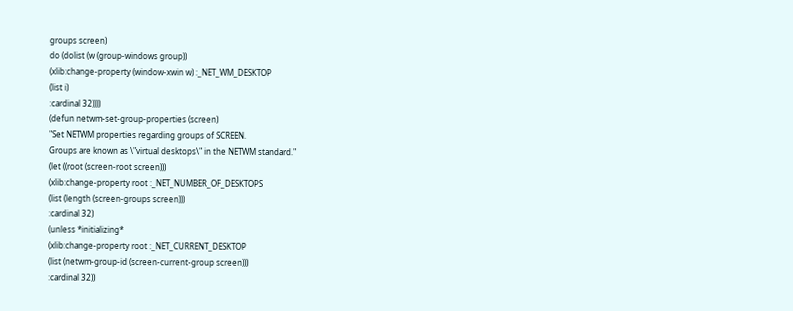groups screen)
do (dolist (w (group-windows group))
(xlib:change-property (window-xwin w) :_NET_WM_DESKTOP
(list i)
:cardinal 32))))
(defun netwm-set-group-properties (screen)
"Set NETWM properties regarding groups of SCREEN.
Groups are known as \"virtual desktops\" in the NETWM standard."
(let ((root (screen-root screen)))
(xlib:change-property root :_NET_NUMBER_OF_DESKTOPS
(list (length (screen-groups screen)))
:cardinal 32)
(unless *initializing*
(xlib:change-property root :_NET_CURRENT_DESKTOP
(list (netwm-group-id (screen-current-group screen)))
:cardinal 32))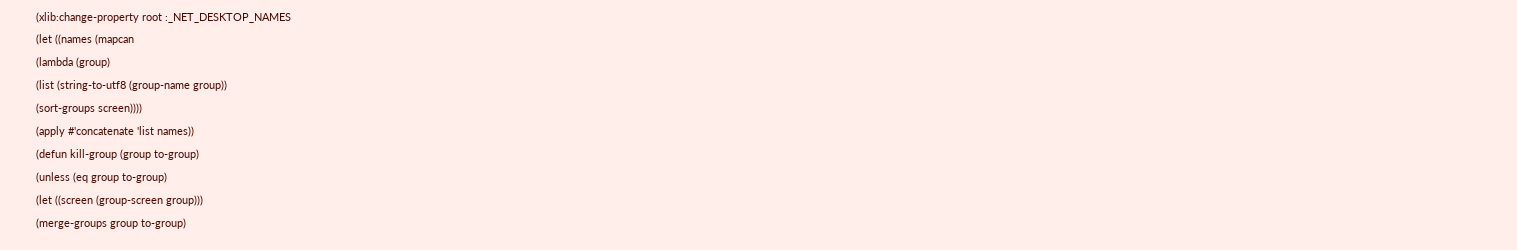(xlib:change-property root :_NET_DESKTOP_NAMES
(let ((names (mapcan
(lambda (group)
(list (string-to-utf8 (group-name group))
(sort-groups screen))))
(apply #'concatenate 'list names))
(defun kill-group (group to-group)
(unless (eq group to-group)
(let ((screen (group-screen group)))
(merge-groups group to-group)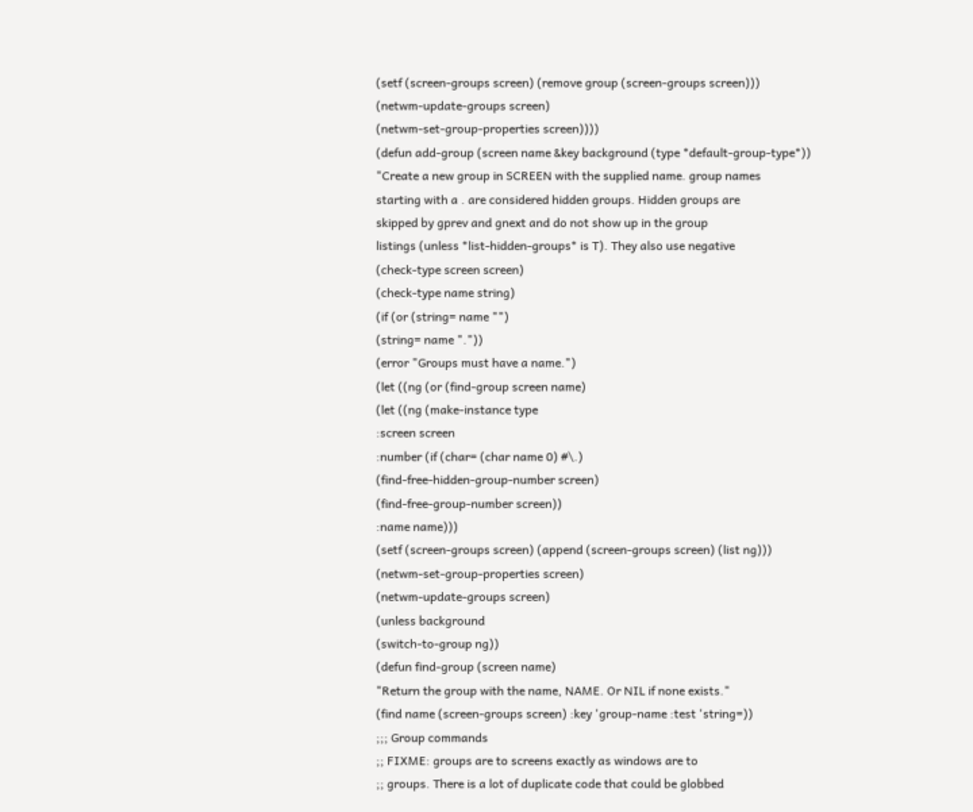(setf (screen-groups screen) (remove group (screen-groups screen)))
(netwm-update-groups screen)
(netwm-set-group-properties screen))))
(defun add-group (screen name &key background (type *default-group-type*))
"Create a new group in SCREEN with the supplied name. group names
starting with a . are considered hidden groups. Hidden groups are
skipped by gprev and gnext and do not show up in the group
listings (unless *list-hidden-groups* is T). They also use negative
(check-type screen screen)
(check-type name string)
(if (or (string= name "")
(string= name "."))
(error "Groups must have a name.")
(let ((ng (or (find-group screen name)
(let ((ng (make-instance type
:screen screen
:number (if (char= (char name 0) #\.)
(find-free-hidden-group-number screen)
(find-free-group-number screen))
:name name)))
(setf (screen-groups screen) (append (screen-groups screen) (list ng)))
(netwm-set-group-properties screen)
(netwm-update-groups screen)
(unless background
(switch-to-group ng))
(defun find-group (screen name)
"Return the group with the name, NAME. Or NIL if none exists."
(find name (screen-groups screen) :key 'group-name :test 'string=))
;;; Group commands
;; FIXME: groups are to screens exactly as windows are to
;; groups. There is a lot of duplicate code that could be globbed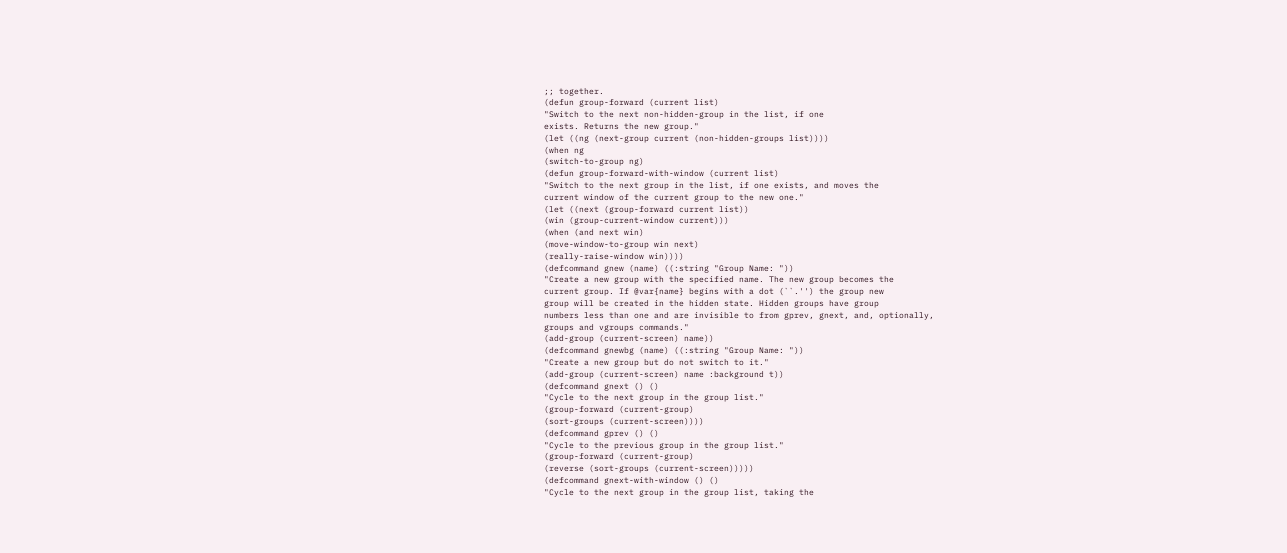;; together.
(defun group-forward (current list)
"Switch to the next non-hidden-group in the list, if one
exists. Returns the new group."
(let ((ng (next-group current (non-hidden-groups list))))
(when ng
(switch-to-group ng)
(defun group-forward-with-window (current list)
"Switch to the next group in the list, if one exists, and moves the
current window of the current group to the new one."
(let ((next (group-forward current list))
(win (group-current-window current)))
(when (and next win)
(move-window-to-group win next)
(really-raise-window win))))
(defcommand gnew (name) ((:string "Group Name: "))
"Create a new group with the specified name. The new group becomes the
current group. If @var{name} begins with a dot (``.'') the group new
group will be created in the hidden state. Hidden groups have group
numbers less than one and are invisible to from gprev, gnext, and, optionally,
groups and vgroups commands."
(add-group (current-screen) name))
(defcommand gnewbg (name) ((:string "Group Name: "))
"Create a new group but do not switch to it."
(add-group (current-screen) name :background t))
(defcommand gnext () ()
"Cycle to the next group in the group list."
(group-forward (current-group)
(sort-groups (current-screen))))
(defcommand gprev () ()
"Cycle to the previous group in the group list."
(group-forward (current-group)
(reverse (sort-groups (current-screen)))))
(defcommand gnext-with-window () ()
"Cycle to the next group in the group list, taking the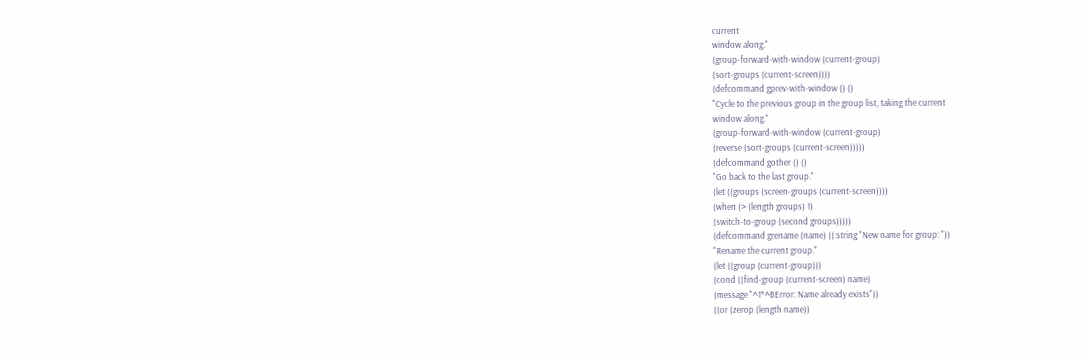current
window along."
(group-forward-with-window (current-group)
(sort-groups (current-screen))))
(defcommand gprev-with-window () ()
"Cycle to the previous group in the group list, taking the current
window along."
(group-forward-with-window (current-group)
(reverse (sort-groups (current-screen)))))
(defcommand gother () ()
"Go back to the last group."
(let ((groups (screen-groups (current-screen))))
(when (> (length groups) 1)
(switch-to-group (second groups)))))
(defcommand grename (name) ((:string "New name for group: "))
"Rename the current group."
(let ((group (current-group)))
(cond ((find-group (current-screen) name)
(message "^1*^BError: Name already exists"))
((or (zerop (length name))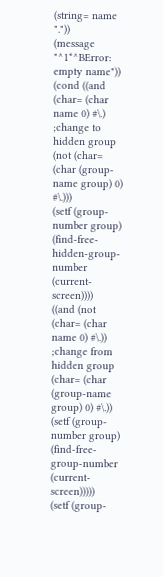(string= name "."))
(message "^1*^BError: empty name"))
(cond ((and (char= (char name 0) #\.) ;change to hidden group
(not (char= (char (group-name group) 0) #\.)))
(setf (group-number group) (find-free-hidden-group-number (current-screen))))
((and (not (char= (char name 0) #\.)) ;change from hidden group
(char= (char (group-name group) 0) #\.))
(setf (group-number group) (find-free-group-number (current-screen)))))
(setf (group-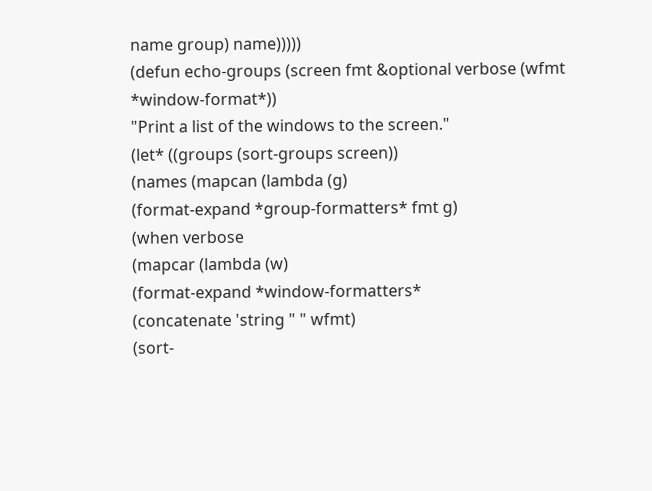name group) name)))))
(defun echo-groups (screen fmt &optional verbose (wfmt *window-format*))
"Print a list of the windows to the screen."
(let* ((groups (sort-groups screen))
(names (mapcan (lambda (g)
(format-expand *group-formatters* fmt g)
(when verbose
(mapcar (lambda (w)
(format-expand *window-formatters*
(concatenate 'string " " wfmt)
(sort-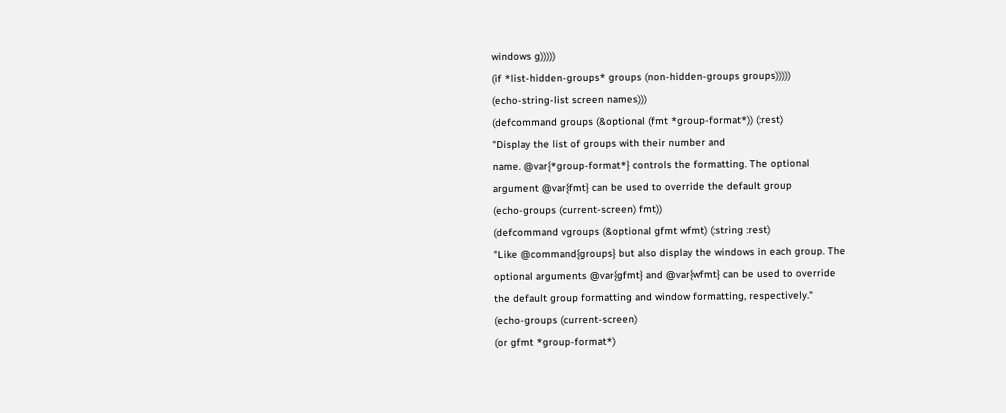windows g)))))
(if *list-hidden-groups* groups (non-hidden-groups groups)))))
(echo-string-list screen names)))
(defcommand groups (&optional (fmt *group-format*)) (:rest)
"Display the list of groups with their number and
name. @var{*group-format*} controls the formatting. The optional
argument @var{fmt} can be used to override the default group
(echo-groups (current-screen) fmt))
(defcommand vgroups (&optional gfmt wfmt) (:string :rest)
"Like @command{groups} but also display the windows in each group. The
optional arguments @var{gfmt} and @var{wfmt} can be used to override
the default group formatting and window formatting, respectively."
(echo-groups (current-screen)
(or gfmt *group-format*)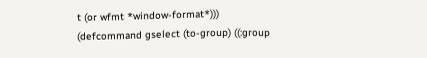t (or wfmt *window-format*)))
(defcommand gselect (to-group) ((:group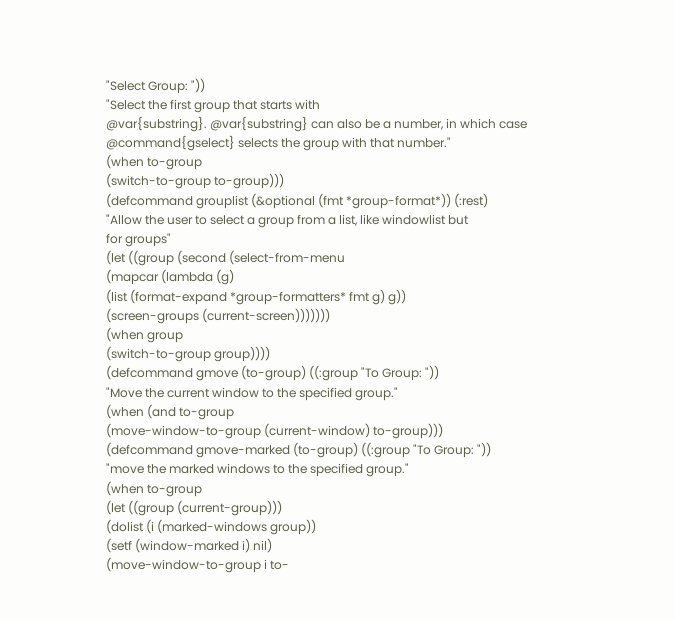"Select Group: "))
"Select the first group that starts with
@var{substring}. @var{substring} can also be a number, in which case
@command{gselect} selects the group with that number."
(when to-group
(switch-to-group to-group)))
(defcommand grouplist (&optional (fmt *group-format*)) (:rest)
"Allow the user to select a group from a list, like windowlist but
for groups"
(let ((group (second (select-from-menu
(mapcar (lambda (g)
(list (format-expand *group-formatters* fmt g) g))
(screen-groups (current-screen)))))))
(when group
(switch-to-group group))))
(defcommand gmove (to-group) ((:group "To Group: "))
"Move the current window to the specified group."
(when (and to-group
(move-window-to-group (current-window) to-group)))
(defcommand gmove-marked (to-group) ((:group "To Group: "))
"move the marked windows to the specified group."
(when to-group
(let ((group (current-group)))
(dolist (i (marked-windows group))
(setf (window-marked i) nil)
(move-window-to-group i to-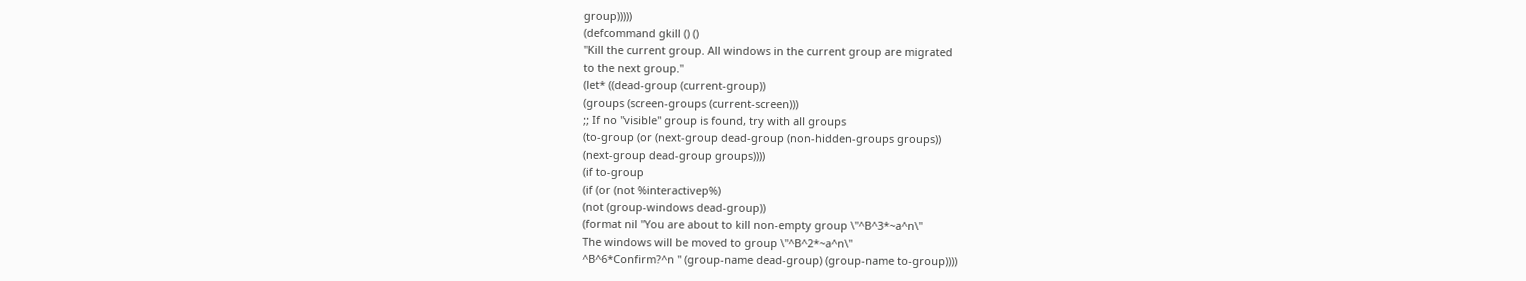group)))))
(defcommand gkill () ()
"Kill the current group. All windows in the current group are migrated
to the next group."
(let* ((dead-group (current-group))
(groups (screen-groups (current-screen)))
;; If no "visible" group is found, try with all groups
(to-group (or (next-group dead-group (non-hidden-groups groups))
(next-group dead-group groups))))
(if to-group
(if (or (not %interactivep%)
(not (group-windows dead-group))
(format nil "You are about to kill non-empty group \"^B^3*~a^n\"
The windows will be moved to group \"^B^2*~a^n\"
^B^6*Confirm?^n " (group-name dead-group) (group-name to-group))))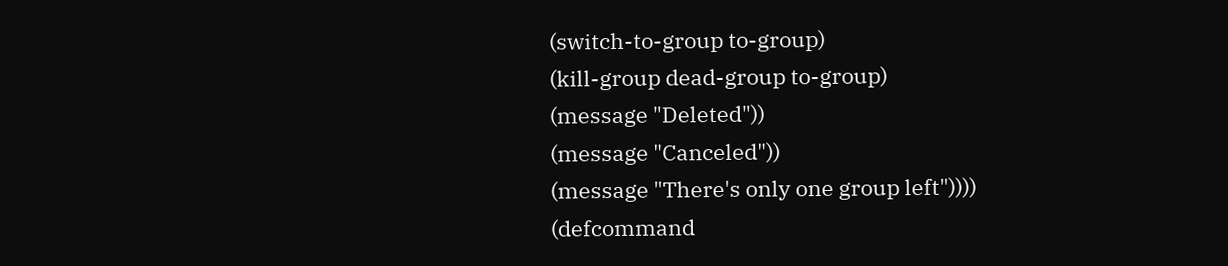(switch-to-group to-group)
(kill-group dead-group to-group)
(message "Deleted"))
(message "Canceled"))
(message "There's only one group left"))))
(defcommand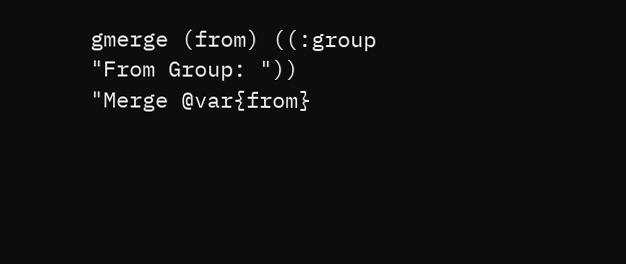gmerge (from) ((:group "From Group: "))
"Merge @var{from}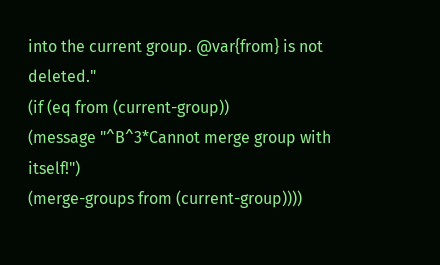into the current group. @var{from} is not deleted."
(if (eq from (current-group))
(message "^B^3*Cannot merge group with itself!")
(merge-groups from (current-group))))